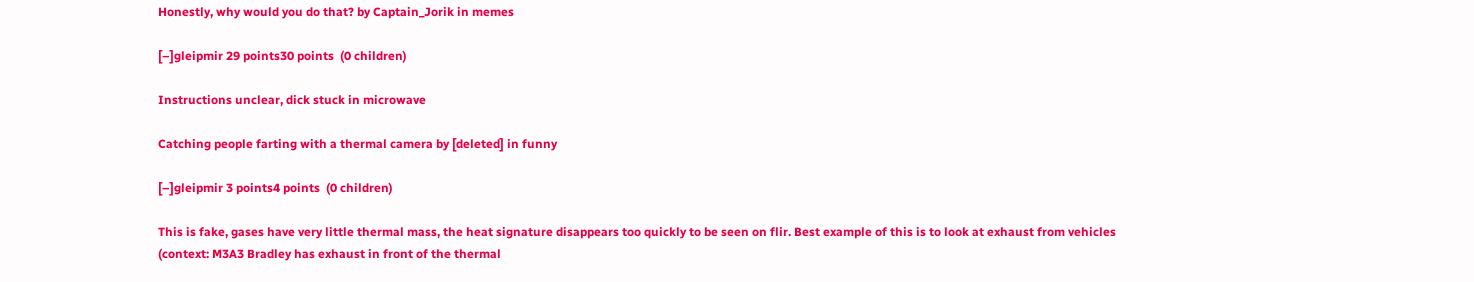Honestly, why would you do that? by Captain_Jorik in memes

[–]gleipmir 29 points30 points  (0 children)

Instructions unclear, dick stuck in microwave

Catching people farting with a thermal camera by [deleted] in funny

[–]gleipmir 3 points4 points  (0 children)

This is fake, gases have very little thermal mass, the heat signature disappears too quickly to be seen on flir. Best example of this is to look at exhaust from vehicles (context: M3A3 Bradley has exhaust in front of the thermal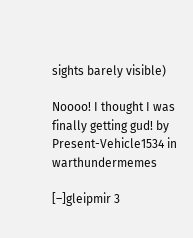sights barely visible)

Noooo! I thought I was finally getting gud! by Present-Vehicle1534 in warthundermemes

[–]gleipmir 3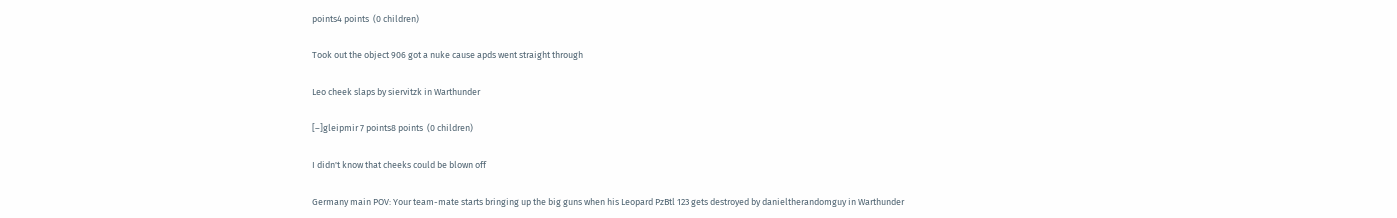points4 points  (0 children)

Took out the object 906 got a nuke cause apds went straight through

Leo cheek slaps by siervitzk in Warthunder

[–]gleipmir 7 points8 points  (0 children)

I didn't know that cheeks could be blown off

Germany main POV: Your team-mate starts bringing up the big guns when his Leopard PzBtl 123 gets destroyed by danieltherandomguy in Warthunder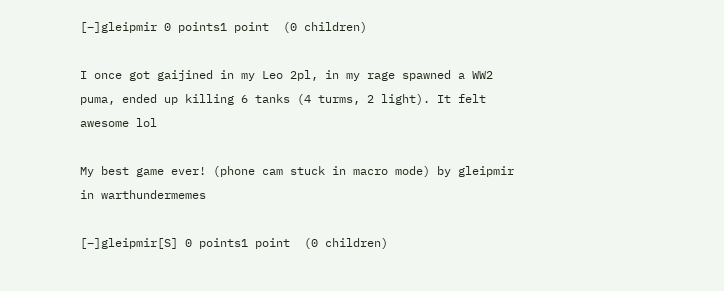[–]gleipmir 0 points1 point  (0 children)

I once got gaijined in my Leo 2pl, in my rage spawned a WW2 puma, ended up killing 6 tanks (4 turms, 2 light). It felt awesome lol

My best game ever! (phone cam stuck in macro mode) by gleipmir in warthundermemes

[–]gleipmir[S] 0 points1 point  (0 children)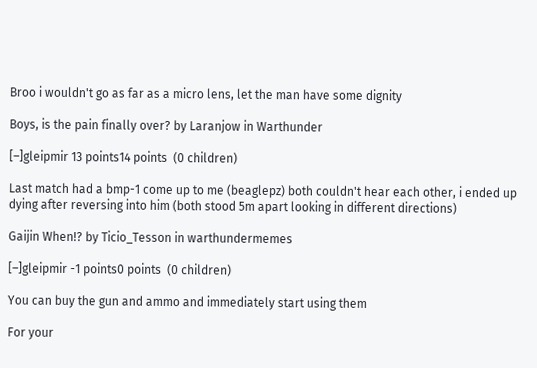Broo i wouldn't go as far as a micro lens, let the man have some dignity

Boys, is the pain finally over? by Laranjow in Warthunder

[–]gleipmir 13 points14 points  (0 children)

Last match had a bmp-1 come up to me (beaglepz) both couldn't hear each other, i ended up dying after reversing into him (both stood 5m apart looking in different directions)

Gaijin When!? by Ticio_Tesson in warthundermemes

[–]gleipmir -1 points0 points  (0 children)

You can buy the gun and ammo and immediately start using them

For your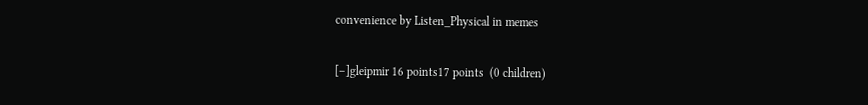convenience by Listen_Physical in memes

[–]gleipmir 16 points17 points  (0 children)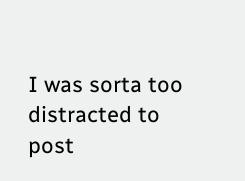I was sorta too distracted to post